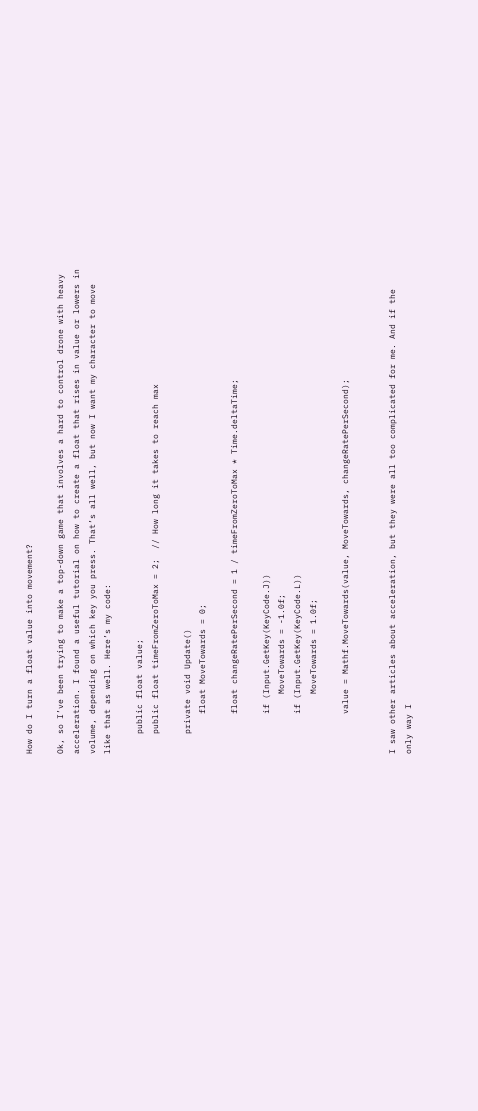How do I turn a float value into movement?

Ok, so I’ve been trying to make a top-down game that involves a hard to control drone with heavy acceleration. I found a useful tutorial on how to create a float that rises in value or lowers in volume, depending on which key you press. That’s all well, but now I want my character to move like that as well. Here’s my code:

    public float value;
    public float timeFromZeroToMax = 2;  // How long it takes to reach max

    private void Update()
        float MoveTowards = 0;

        float changeRatePerSecond = 1 / timeFromZeroToMax * Time.deltaTime;

        if (Input.GetKey(KeyCode.J))
            MoveTowards = -1.0f;
        if (Input.GetKey(KeyCode.L))
            MoveTowards = 1.0f;

        value = Mathf.MoveTowards(value, MoveTowards, changeRatePerSecond);


I saw other articles about acceleration, but they were all too complicated for me. And if the only way I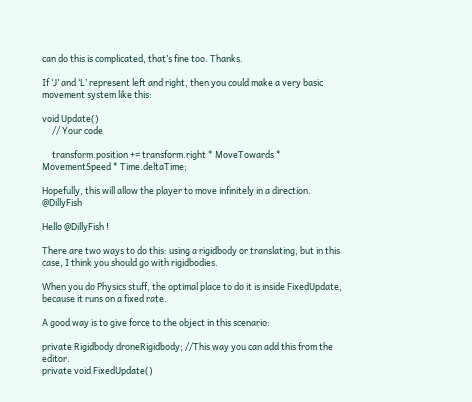can do this is complicated, that’s fine too. Thanks.

If ‘J’ and ‘L’ represent left and right, then you could make a very basic movement system like this:

void Update()
     // Your code

     transform.position += transform.right * MoveTowards * MovementSpeed * Time.deltaTime;

Hopefully, this will allow the player to move infinitely in a direction. @DillyFish

Hello @DillyFish !

There are two ways to do this: using a rigidbody or translating, but in this case, I think you should go with rigidbodies.

When you do Physics stuff, the optimal place to do it is inside FixedUpdate, because it runs on a fixed rate.

A good way is to give force to the object in this scenario:

private Rigidbody droneRigidbody; //This way you can add this from the editor.
private void FixedUpdate()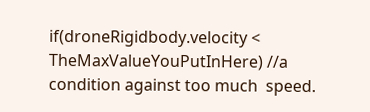if(droneRigidbody.velocity < TheMaxValueYouPutInHere) //a condition against too much  speed.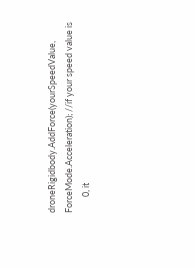droneRigidbody.AddForce(yourSpeedValue, ForceMode.Acceleration); //if your speed value is
        0, it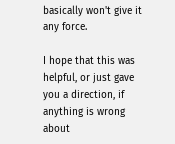basically won't give it any force.

I hope that this was helpful, or just gave you a direction, if anything is wrong about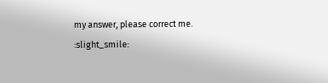my answer, please correct me. :slight_smile: